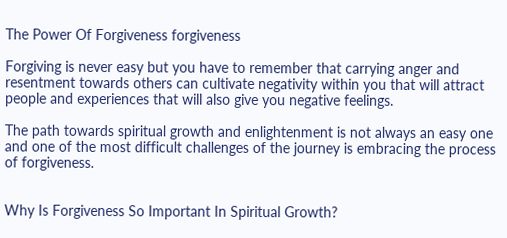The Power Of Forgiveness forgiveness

Forgiving is never easy but you have to remember that carrying anger and resentment towards others can cultivate negativity within you that will attract people and experiences that will also give you negative feelings.

The path towards spiritual growth and enlightenment is not always an easy one and one of the most difficult challenges of the journey is embracing the process of forgiveness.


Why Is Forgiveness So Important In Spiritual Growth?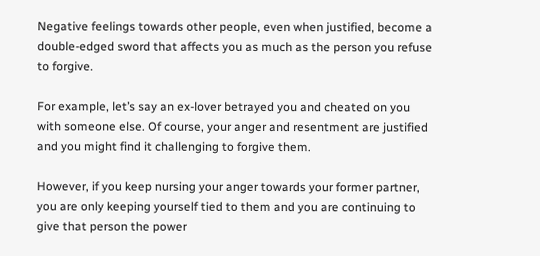Negative feelings towards other people, even when justified, become a double-edged sword that affects you as much as the person you refuse to forgive.

For example, let’s say an ex-lover betrayed you and cheated on you with someone else. Of course, your anger and resentment are justified and you might find it challenging to forgive them.

However, if you keep nursing your anger towards your former partner, you are only keeping yourself tied to them and you are continuing to give that person the power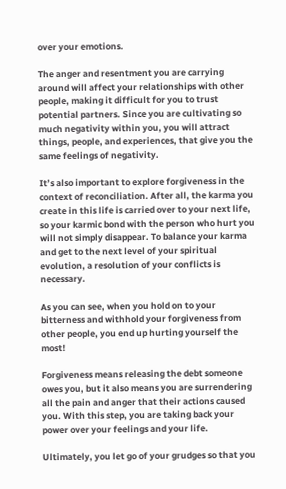over your emotions.

The anger and resentment you are carrying around will affect your relationships with other people, making it difficult for you to trust potential partners. Since you are cultivating so much negativity within you, you will attract things, people, and experiences, that give you the same feelings of negativity.

It’s also important to explore forgiveness in the context of reconciliation. After all, the karma you create in this life is carried over to your next life, so your karmic bond with the person who hurt you will not simply disappear. To balance your karma and get to the next level of your spiritual evolution, a resolution of your conflicts is necessary.

As you can see, when you hold on to your bitterness and withhold your forgiveness from other people, you end up hurting yourself the most!

Forgiveness means releasing the debt someone owes you, but it also means you are surrendering all the pain and anger that their actions caused you. With this step, you are taking back your power over your feelings and your life.

Ultimately, you let go of your grudges so that you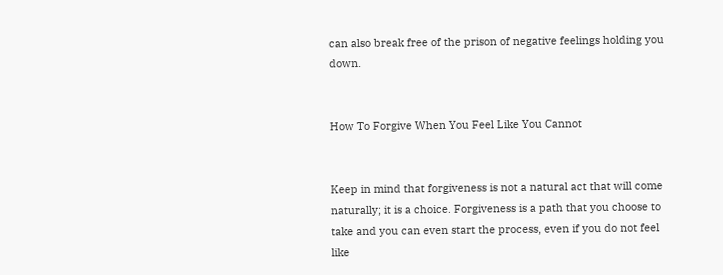can also break free of the prison of negative feelings holding you down.


How To Forgive When You Feel Like You Cannot


Keep in mind that forgiveness is not a natural act that will come naturally; it is a choice. Forgiveness is a path that you choose to take and you can even start the process, even if you do not feel like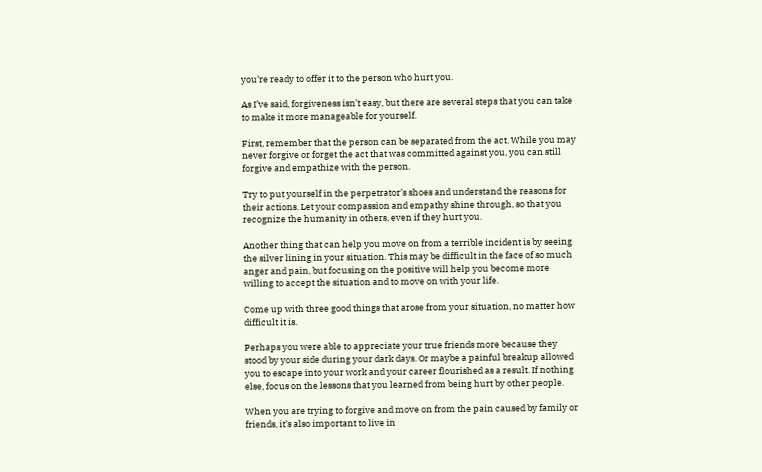you’re ready to offer it to the person who hurt you.

As I’ve said, forgiveness isn’t easy, but there are several steps that you can take to make it more manageable for yourself.

First, remember that the person can be separated from the act. While you may never forgive or forget the act that was committed against you, you can still forgive and empathize with the person.

Try to put yourself in the perpetrator’s shoes and understand the reasons for their actions. Let your compassion and empathy shine through, so that you recognize the humanity in others, even if they hurt you.

Another thing that can help you move on from a terrible incident is by seeing the silver lining in your situation. This may be difficult in the face of so much anger and pain, but focusing on the positive will help you become more willing to accept the situation and to move on with your life.

Come up with three good things that arose from your situation, no matter how difficult it is.

Perhaps you were able to appreciate your true friends more because they stood by your side during your dark days. Or maybe a painful breakup allowed you to escape into your work and your career flourished as a result. If nothing else, focus on the lessons that you learned from being hurt by other people.

When you are trying to forgive and move on from the pain caused by family or friends, it’s also important to live in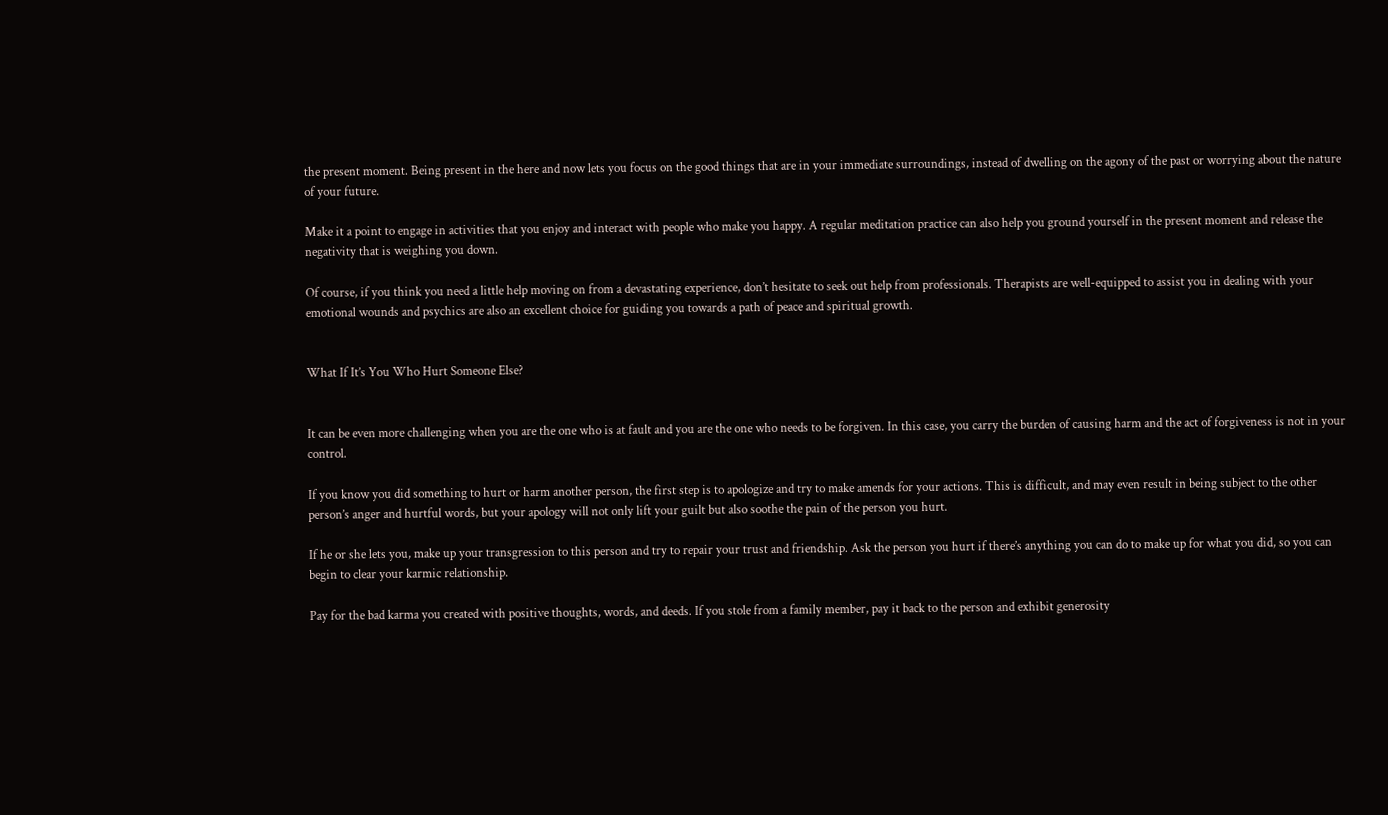the present moment. Being present in the here and now lets you focus on the good things that are in your immediate surroundings, instead of dwelling on the agony of the past or worrying about the nature of your future.

Make it a point to engage in activities that you enjoy and interact with people who make you happy. A regular meditation practice can also help you ground yourself in the present moment and release the negativity that is weighing you down.

Of course, if you think you need a little help moving on from a devastating experience, don’t hesitate to seek out help from professionals. Therapists are well-equipped to assist you in dealing with your emotional wounds and psychics are also an excellent choice for guiding you towards a path of peace and spiritual growth.


What If It’s You Who Hurt Someone Else?


It can be even more challenging when you are the one who is at fault and you are the one who needs to be forgiven. In this case, you carry the burden of causing harm and the act of forgiveness is not in your control.

If you know you did something to hurt or harm another person, the first step is to apologize and try to make amends for your actions. This is difficult, and may even result in being subject to the other person’s anger and hurtful words, but your apology will not only lift your guilt but also soothe the pain of the person you hurt.

If he or she lets you, make up your transgression to this person and try to repair your trust and friendship. Ask the person you hurt if there’s anything you can do to make up for what you did, so you can begin to clear your karmic relationship.

Pay for the bad karma you created with positive thoughts, words, and deeds. If you stole from a family member, pay it back to the person and exhibit generosity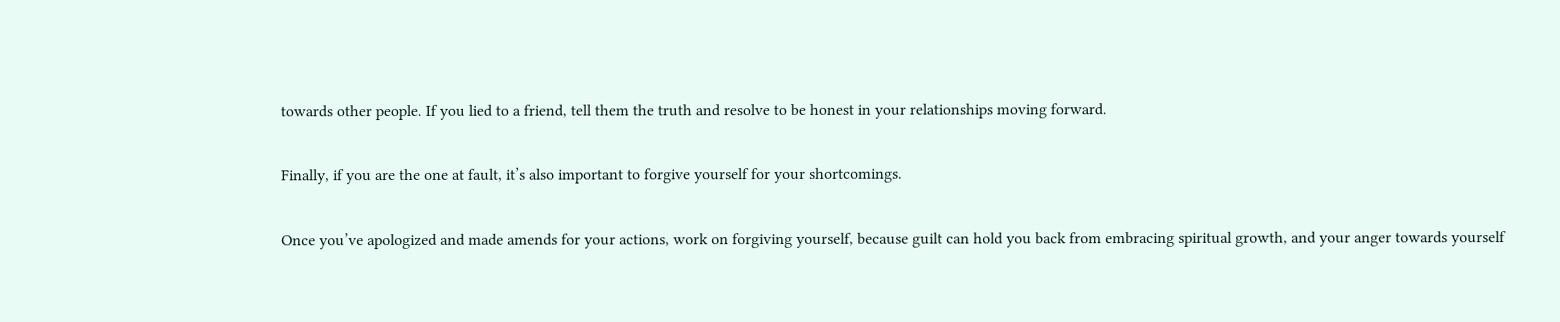towards other people. If you lied to a friend, tell them the truth and resolve to be honest in your relationships moving forward.

Finally, if you are the one at fault, it’s also important to forgive yourself for your shortcomings.

Once you’ve apologized and made amends for your actions, work on forgiving yourself, because guilt can hold you back from embracing spiritual growth, and your anger towards yourself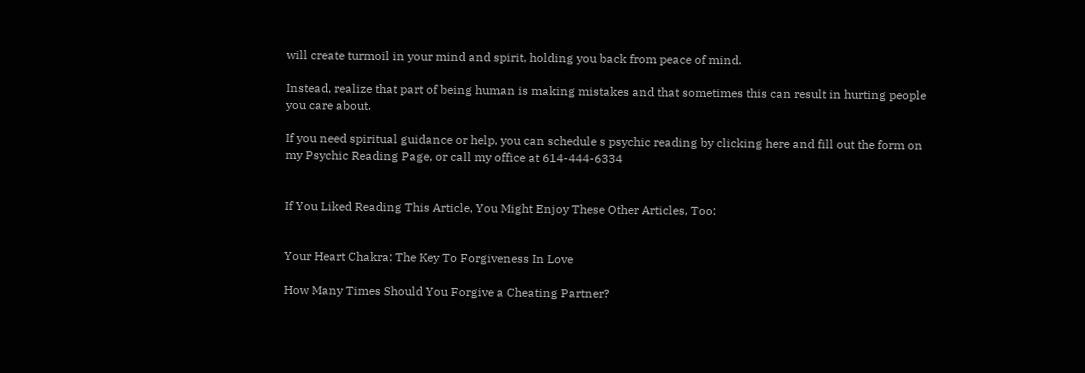will create turmoil in your mind and spirit, holding you back from peace of mind.

Instead, realize that part of being human is making mistakes and that sometimes this can result in hurting people you care about.

If you need spiritual guidance or help, you can schedule s psychic reading by clicking here and fill out the form on my Psychic Reading Page, or call my office at 614-444-6334


If You Liked Reading This Article, You Might Enjoy These Other Articles, Too:


Your Heart Chakra: The Key To Forgiveness In Love

How Many Times Should You Forgive a Cheating Partner?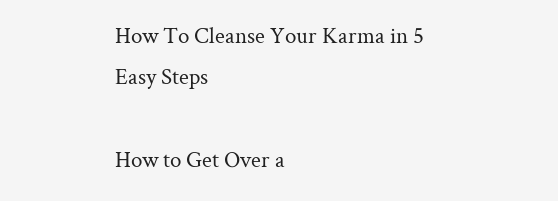How To Cleanse Your Karma in 5 Easy Steps

How to Get Over a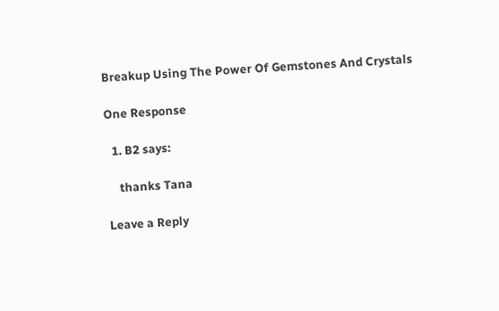Breakup Using The Power Of Gemstones And Crystals

One Response

  1. B2 says:

    thanks Tana

Leave a Reply